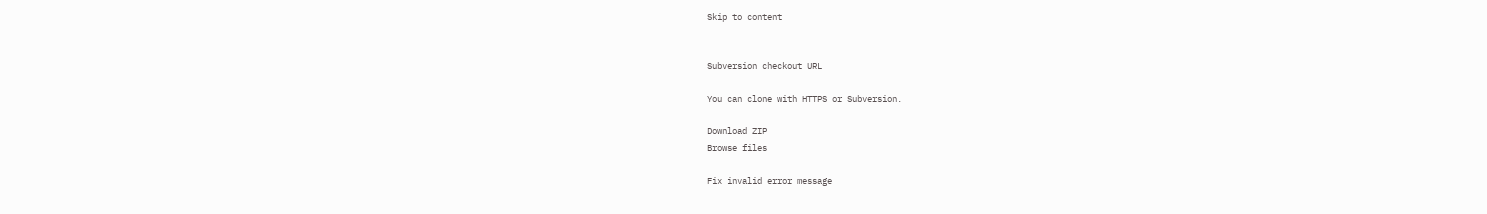Skip to content


Subversion checkout URL

You can clone with HTTPS or Subversion.

Download ZIP
Browse files

Fix invalid error message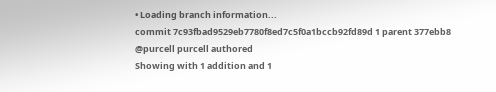• Loading branch information...
commit 7c93fbad9529eb7780f8ed7c5f0a1bccb92fd89d 1 parent 377ebb8
@purcell purcell authored
Showing with 1 addition and 1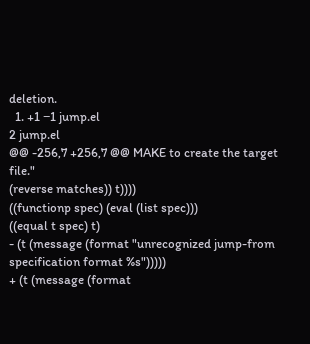deletion.
  1. +1 −1 jump.el
2 jump.el
@@ -256,7 +256,7 @@ MAKE to create the target file."
(reverse matches)) t))))
((functionp spec) (eval (list spec)))
((equal t spec) t)
- (t (message (format "unrecognized jump-from specification format %s")))))
+ (t (message (format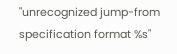"unrecognized jump-from specification format %s"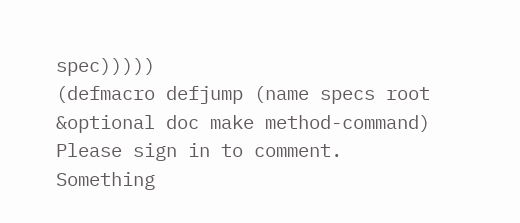spec)))))
(defmacro defjump (name specs root &optional doc make method-command)
Please sign in to comment.
Something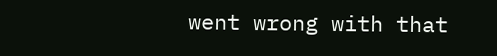went wrong with that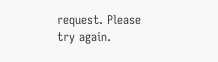request. Please try again.